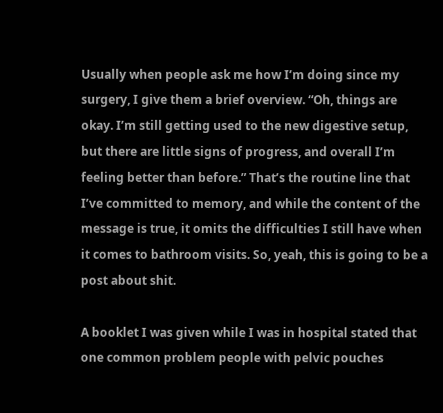Usually when people ask me how I’m doing since my surgery, I give them a brief overview. “Oh, things are okay. I’m still getting used to the new digestive setup, but there are little signs of progress, and overall I’m feeling better than before.” That’s the routine line that I’ve committed to memory, and while the content of the message is true, it omits the difficulties I still have when it comes to bathroom visits. So, yeah, this is going to be a post about shit.

A booklet I was given while I was in hospital stated that one common problem people with pelvic pouches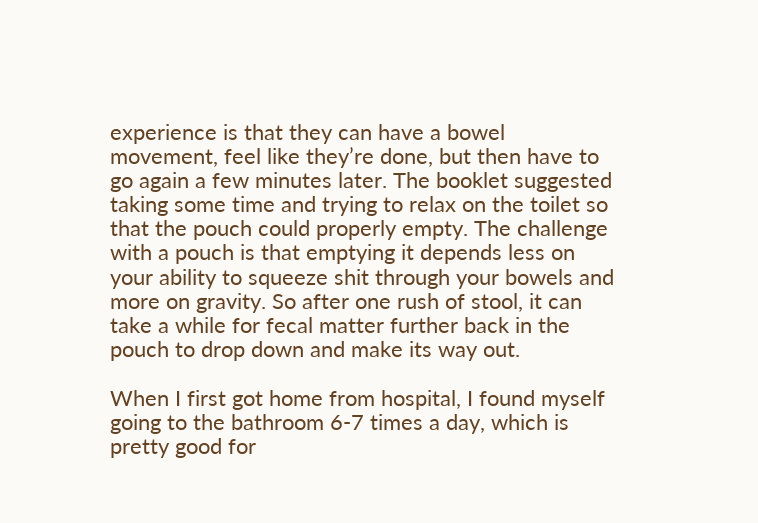experience is that they can have a bowel movement, feel like they’re done, but then have to go again a few minutes later. The booklet suggested taking some time and trying to relax on the toilet so that the pouch could properly empty. The challenge with a pouch is that emptying it depends less on your ability to squeeze shit through your bowels and more on gravity. So after one rush of stool, it can take a while for fecal matter further back in the pouch to drop down and make its way out.

When I first got home from hospital, I found myself going to the bathroom 6-7 times a day, which is pretty good for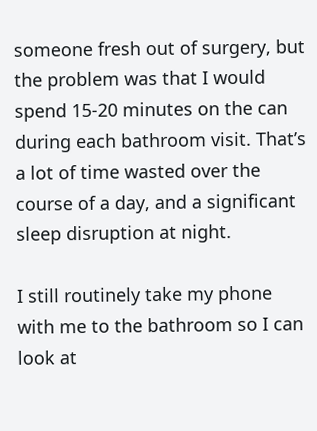someone fresh out of surgery, but the problem was that I would spend 15-20 minutes on the can during each bathroom visit. That’s a lot of time wasted over the course of a day, and a significant sleep disruption at night.

I still routinely take my phone with me to the bathroom so I can look at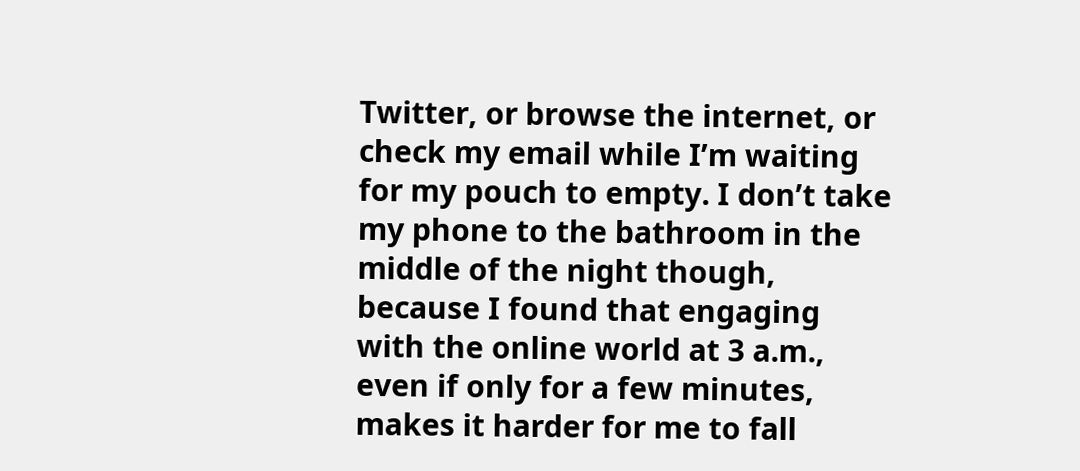Twitter, or browse the internet, or check my email while I’m waiting for my pouch to empty. I don’t take my phone to the bathroom in the middle of the night though, because I found that engaging with the online world at 3 a.m., even if only for a few minutes, makes it harder for me to fall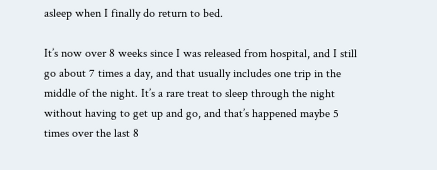asleep when I finally do return to bed.

It’s now over 8 weeks since I was released from hospital, and I still go about 7 times a day, and that usually includes one trip in the middle of the night. It’s a rare treat to sleep through the night without having to get up and go, and that’s happened maybe 5 times over the last 8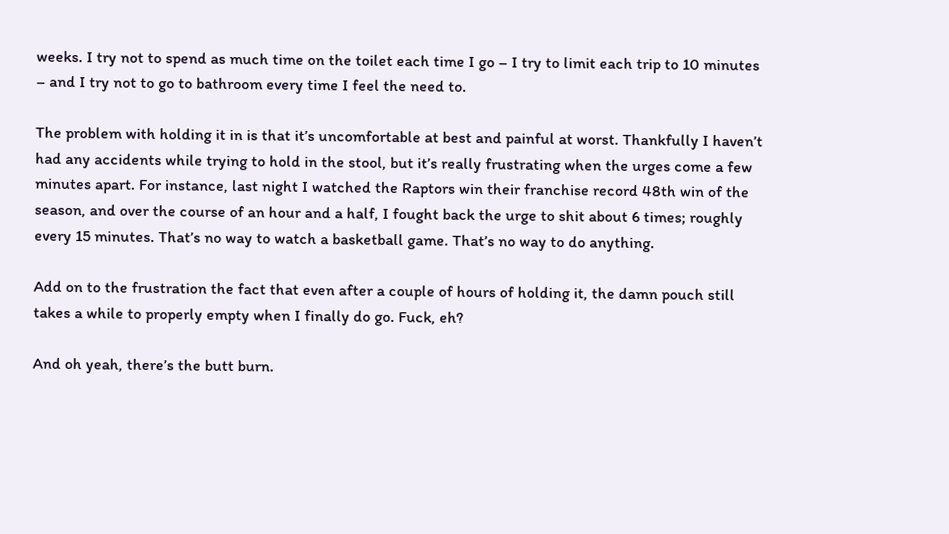weeks. I try not to spend as much time on the toilet each time I go – I try to limit each trip to 10 minutes – and I try not to go to bathroom every time I feel the need to.

The problem with holding it in is that it’s uncomfortable at best and painful at worst. Thankfully I haven’t had any accidents while trying to hold in the stool, but it’s really frustrating when the urges come a few minutes apart. For instance, last night I watched the Raptors win their franchise record 48th win of the season, and over the course of an hour and a half, I fought back the urge to shit about 6 times; roughly every 15 minutes. That’s no way to watch a basketball game. That’s no way to do anything.

Add on to the frustration the fact that even after a couple of hours of holding it, the damn pouch still takes a while to properly empty when I finally do go. Fuck, eh?

And oh yeah, there’s the butt burn.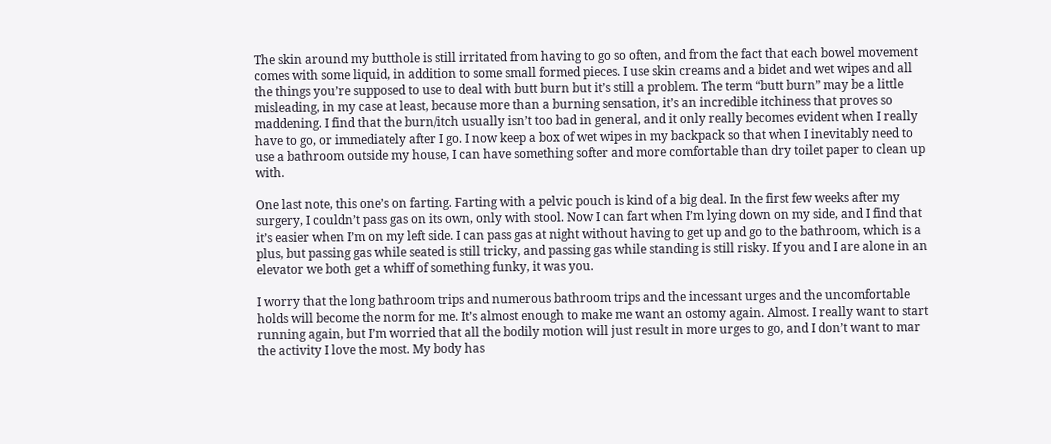The skin around my butthole is still irritated from having to go so often, and from the fact that each bowel movement comes with some liquid, in addition to some small formed pieces. I use skin creams and a bidet and wet wipes and all the things you’re supposed to use to deal with butt burn but it’s still a problem. The term “butt burn” may be a little misleading, in my case at least, because more than a burning sensation, it’s an incredible itchiness that proves so maddening. I find that the burn/itch usually isn’t too bad in general, and it only really becomes evident when I really have to go, or immediately after I go. I now keep a box of wet wipes in my backpack so that when I inevitably need to use a bathroom outside my house, I can have something softer and more comfortable than dry toilet paper to clean up with.

One last note, this one’s on farting. Farting with a pelvic pouch is kind of a big deal. In the first few weeks after my surgery, I couldn’t pass gas on its own, only with stool. Now I can fart when I’m lying down on my side, and I find that it’s easier when I’m on my left side. I can pass gas at night without having to get up and go to the bathroom, which is a plus, but passing gas while seated is still tricky, and passing gas while standing is still risky. If you and I are alone in an elevator we both get a whiff of something funky, it was you.

I worry that the long bathroom trips and numerous bathroom trips and the incessant urges and the uncomfortable holds will become the norm for me. It’s almost enough to make me want an ostomy again. Almost. I really want to start running again, but I’m worried that all the bodily motion will just result in more urges to go, and I don’t want to mar the activity I love the most. My body has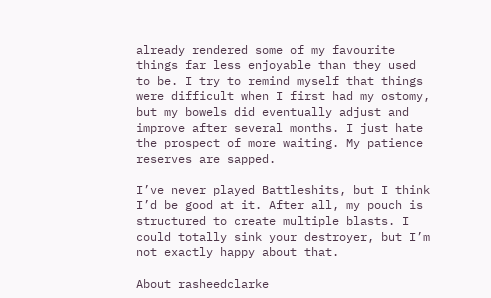already rendered some of my favourite things far less enjoyable than they used to be. I try to remind myself that things were difficult when I first had my ostomy, but my bowels did eventually adjust and improve after several months. I just hate the prospect of more waiting. My patience reserves are sapped.

I’ve never played Battleshits, but I think I’d be good at it. After all, my pouch is structured to create multiple blasts. I could totally sink your destroyer, but I’m not exactly happy about that.

About rasheedclarke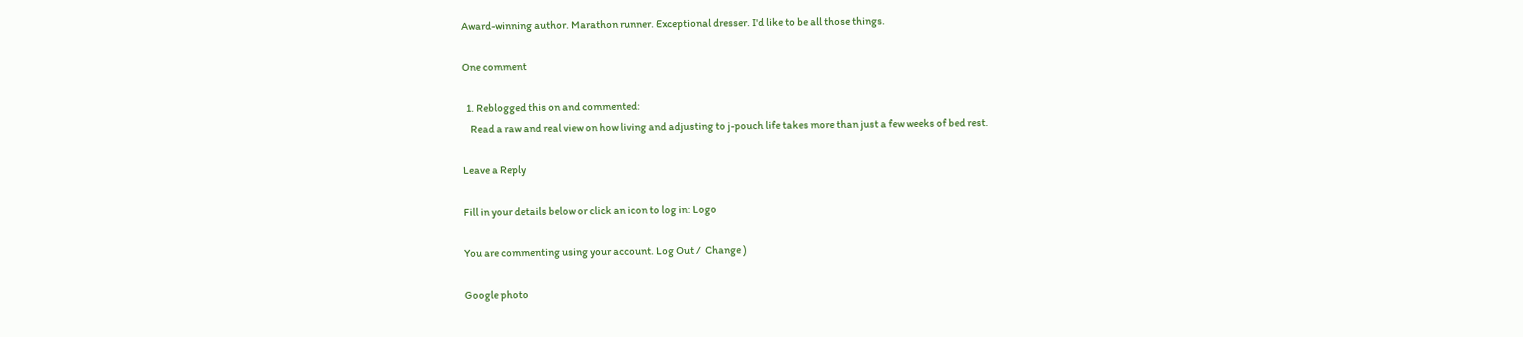Award-winning author. Marathon runner. Exceptional dresser. I'd like to be all those things.

One comment

  1. Reblogged this on and commented:
    Read a raw and real view on how living and adjusting to j-pouch life takes more than just a few weeks of bed rest.

Leave a Reply

Fill in your details below or click an icon to log in: Logo

You are commenting using your account. Log Out /  Change )

Google photo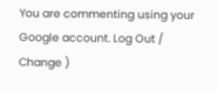You are commenting using your Google account. Log Out /  Change )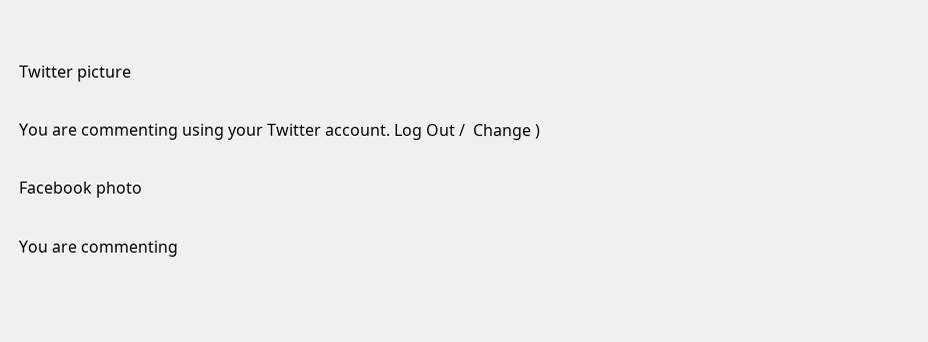Twitter picture

You are commenting using your Twitter account. Log Out /  Change )

Facebook photo

You are commenting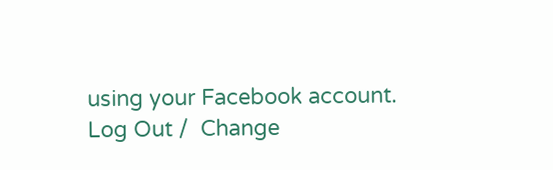using your Facebook account. Log Out /  Change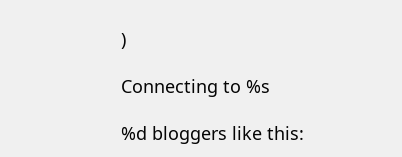)

Connecting to %s

%d bloggers like this: